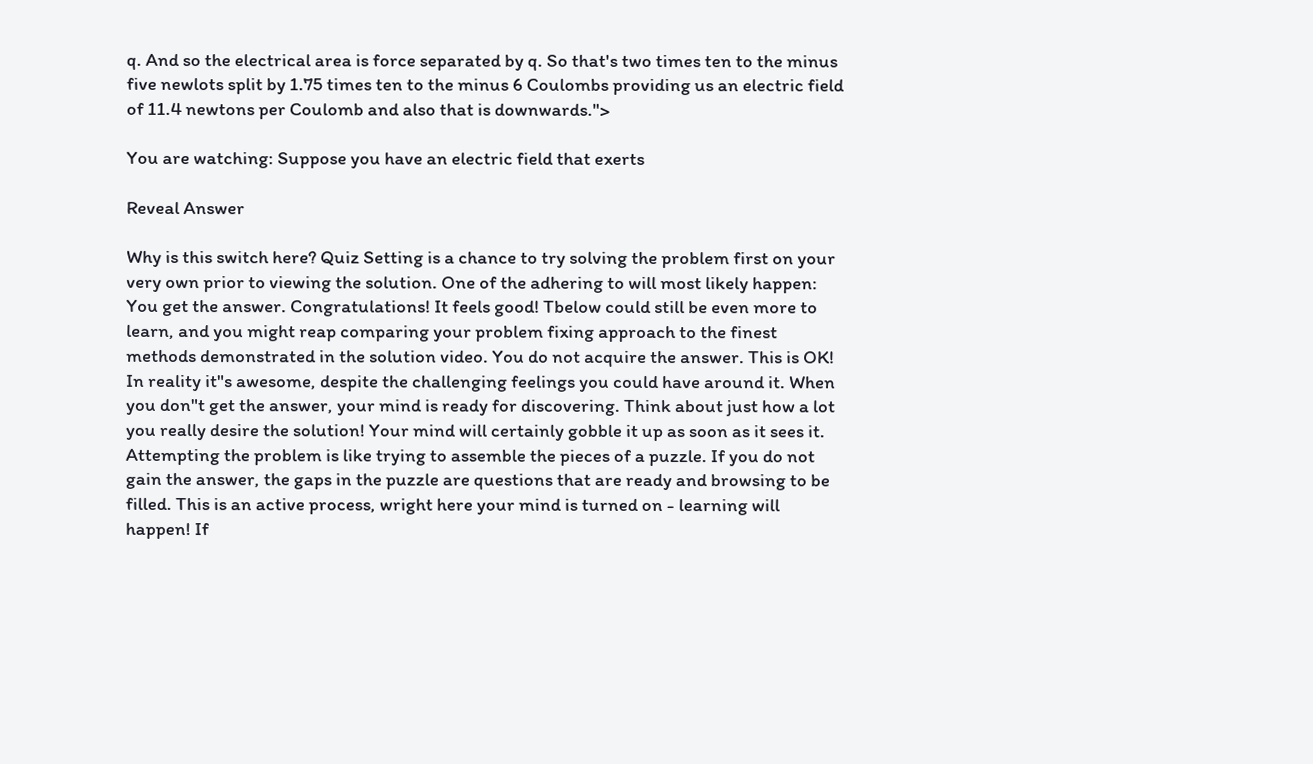q. And so the electrical area is force separated by q. So that's two times ten to the minus five newlots split by 1.75 times ten to the minus 6 Coulombs providing us an electric field of 11.4 newtons per Coulomb and also that is downwards.">

You are watching: Suppose you have an electric field that exerts

Reveal Answer

Why is this switch here? Quiz Setting is a chance to try solving the problem first on your very own prior to viewing the solution. One of the adhering to will most likely happen: You get the answer. Congratulations! It feels good! Tbelow could still be even more to learn, and you might reap comparing your problem fixing approach to the finest methods demonstrated in the solution video. You do not acquire the answer. This is OK! In reality it"s awesome, despite the challenging feelings you could have around it. When you don"t get the answer, your mind is ready for discovering. Think about just how a lot you really desire the solution! Your mind will certainly gobble it up as soon as it sees it. Attempting the problem is like trying to assemble the pieces of a puzzle. If you do not gain the answer, the gaps in the puzzle are questions that are ready and browsing to be filled. This is an active process, wright here your mind is turned on - learning will happen! If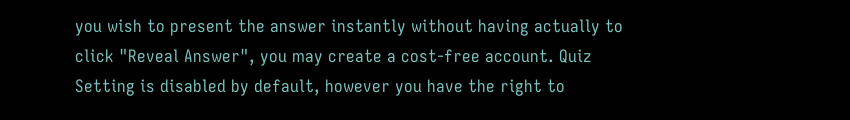you wish to present the answer instantly without having actually to click "Reveal Answer", you may create a cost-free account. Quiz Setting is disabled by default, however you have the right to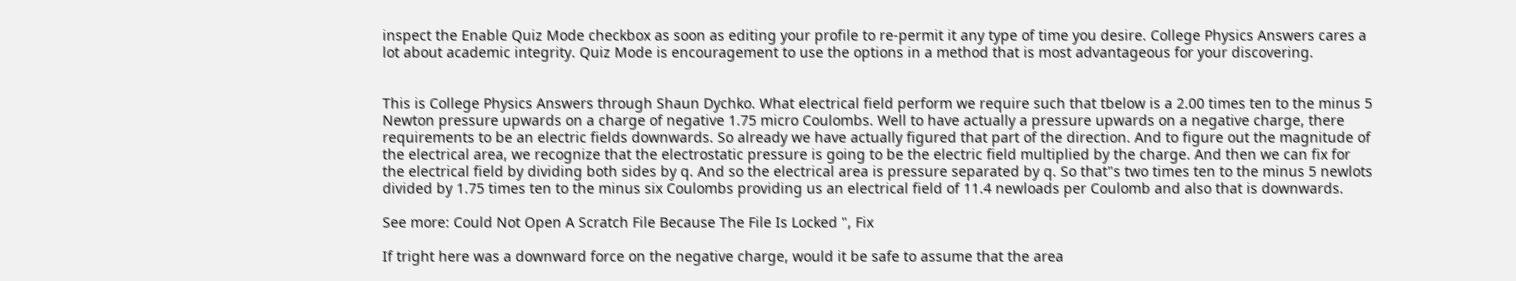inspect the Enable Quiz Mode checkbox as soon as editing your profile to re-permit it any type of time you desire. College Physics Answers cares a lot about academic integrity. Quiz Mode is encouragement to use the options in a method that is most advantageous for your discovering.


This is College Physics Answers through Shaun Dychko. What electrical field perform we require such that tbelow is a 2.00 times ten to the minus 5 Newton pressure upwards on a charge of negative 1.75 micro Coulombs. Well to have actually a pressure upwards on a negative charge, there requirements to be an electric fields downwards. So already we have actually figured that part of the direction. And to figure out the magnitude of the electrical area, we recognize that the electrostatic pressure is going to be the electric field multiplied by the charge. And then we can fix for the electrical field by dividing both sides by q. And so the electrical area is pressure separated by q. So that"s two times ten to the minus 5 newlots divided by 1.75 times ten to the minus six Coulombs providing us an electrical field of 11.4 newloads per Coulomb and also that is downwards.

See more: Could Not Open A Scratch File Because The File Is Locked ", Fix

If tright here was a downward force on the negative charge, would it be safe to assume that the area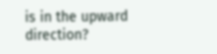is in the upward direction?